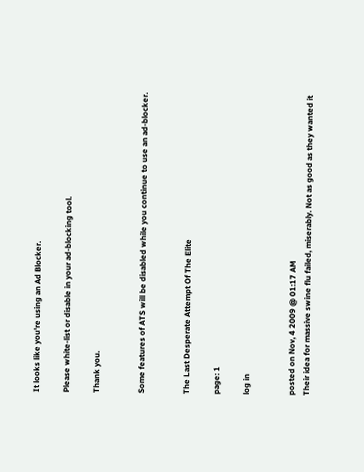It looks like you're using an Ad Blocker.

Please white-list or disable in your ad-blocking tool.

Thank you.


Some features of ATS will be disabled while you continue to use an ad-blocker.


The Last Desperate Attempt Of The Elite

page: 1

log in


posted on Nov, 4 2009 @ 01:17 AM
Their idea for massive swine flu failed, miserably. Not as good as they wanted it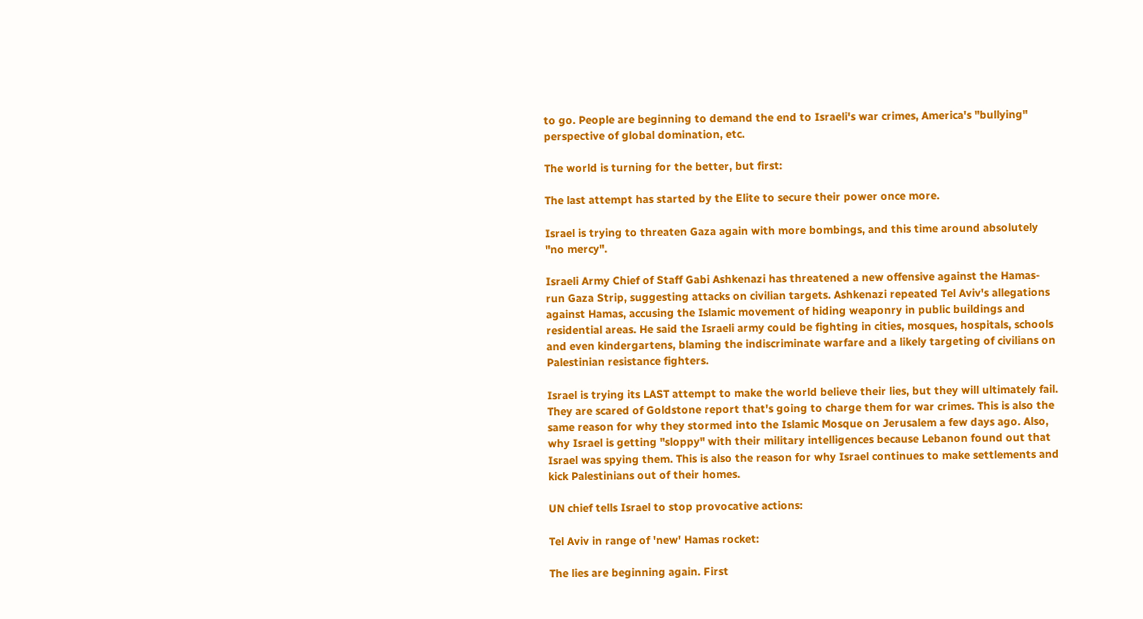to go. People are beginning to demand the end to Israeli's war crimes, America's "bullying" perspective of global domination, etc.

The world is turning for the better, but first:

The last attempt has started by the Elite to secure their power once more.

Israel is trying to threaten Gaza again with more bombings, and this time around absolutely "no mercy".

Israeli Army Chief of Staff Gabi Ashkenazi has threatened a new offensive against the Hamas-run Gaza Strip, suggesting attacks on civilian targets. Ashkenazi repeated Tel Aviv's allegations against Hamas, accusing the Islamic movement of hiding weaponry in public buildings and residential areas. He said the Israeli army could be fighting in cities, mosques, hospitals, schools and even kindergartens, blaming the indiscriminate warfare and a likely targeting of civilians on Palestinian resistance fighters.

Israel is trying its LAST attempt to make the world believe their lies, but they will ultimately fail. They are scared of Goldstone report that's going to charge them for war crimes. This is also the same reason for why they stormed into the Islamic Mosque on Jerusalem a few days ago. Also, why Israel is getting "sloppy" with their military intelligences because Lebanon found out that Israel was spying them. This is also the reason for why Israel continues to make settlements and kick Palestinians out of their homes.

UN chief tells Israel to stop provocative actions:

Tel Aviv in range of 'new' Hamas rocket:

The lies are beginning again. First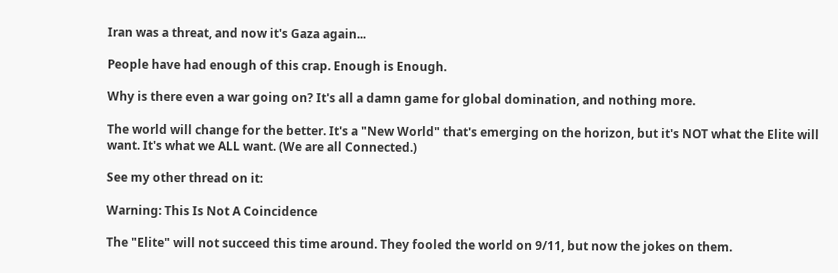Iran was a threat, and now it's Gaza again...

People have had enough of this crap. Enough is Enough.

Why is there even a war going on? It's all a damn game for global domination, and nothing more.

The world will change for the better. It's a "New World" that's emerging on the horizon, but it's NOT what the Elite will want. It's what we ALL want. (We are all Connected.)

See my other thread on it:

Warning: This Is Not A Coincidence

The "Elite" will not succeed this time around. They fooled the world on 9/11, but now the jokes on them.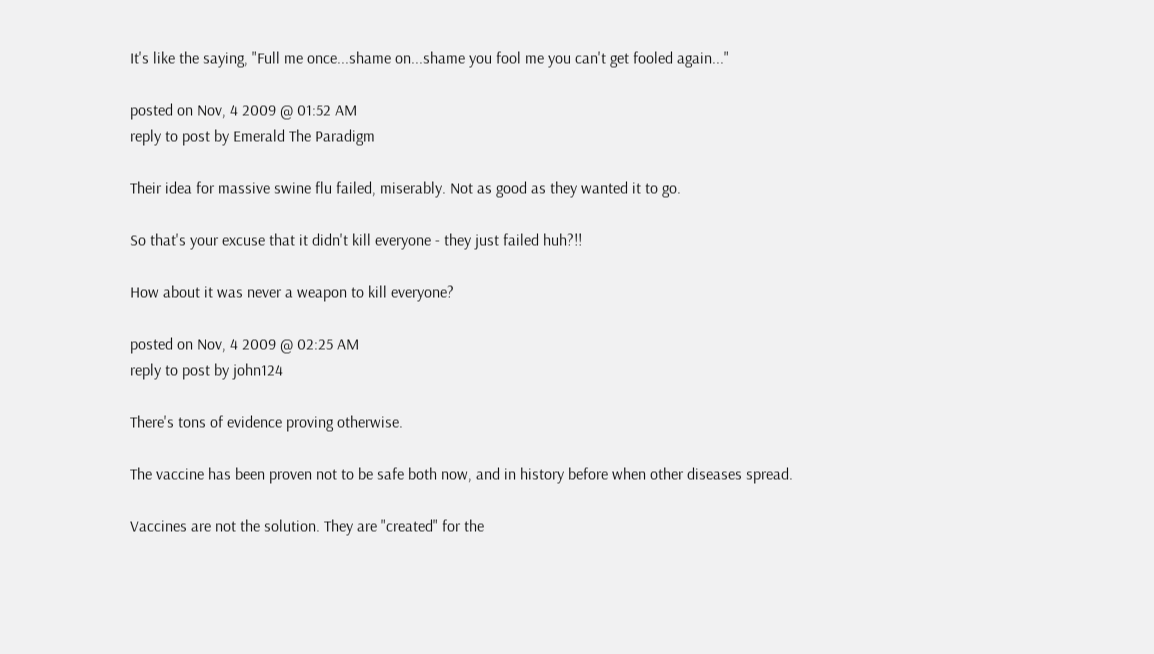It's like the saying, "Full me once...shame on...shame you fool me you can't get fooled again..."

posted on Nov, 4 2009 @ 01:52 AM
reply to post by Emerald The Paradigm

Their idea for massive swine flu failed, miserably. Not as good as they wanted it to go.

So that's your excuse that it didn't kill everyone - they just failed huh?!!

How about it was never a weapon to kill everyone?

posted on Nov, 4 2009 @ 02:25 AM
reply to post by john124

There's tons of evidence proving otherwise.

The vaccine has been proven not to be safe both now, and in history before when other diseases spread.

Vaccines are not the solution. They are "created" for the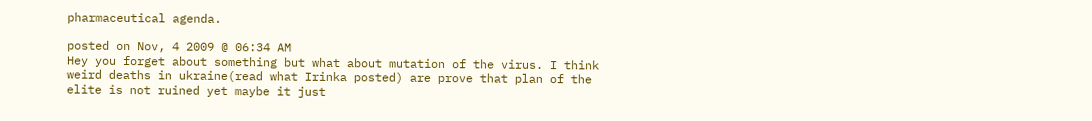pharmaceutical agenda.

posted on Nov, 4 2009 @ 06:34 AM
Hey you forget about something but what about mutation of the virus. I think weird deaths in ukraine(read what Irinka posted) are prove that plan of the elite is not ruined yet maybe it just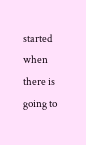started when there is going to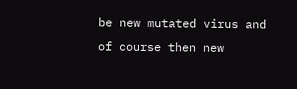be new mutated virus and of course then new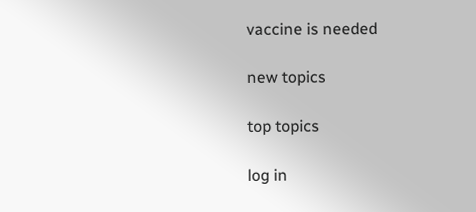vaccine is needed

new topics

top topics

log in